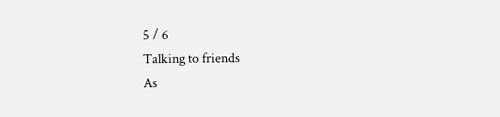5 / 6
Talking to friends
As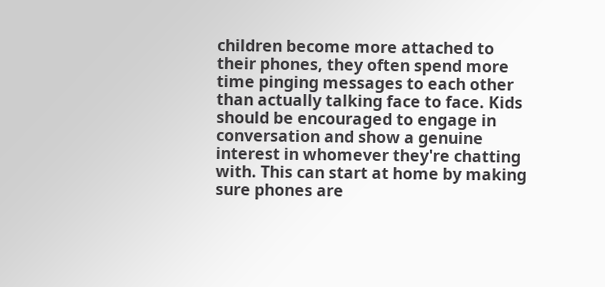children become more attached to their phones, they often spend more time pinging messages to each other than actually talking face to face. Kids should be encouraged to engage in conversation and show a genuine interest in whomever they're chatting with. This can start at home by making sure phones are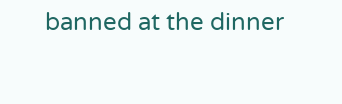banned at the dinner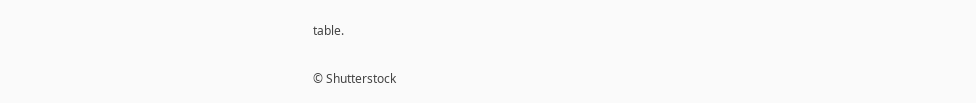table.

© Shutterstock